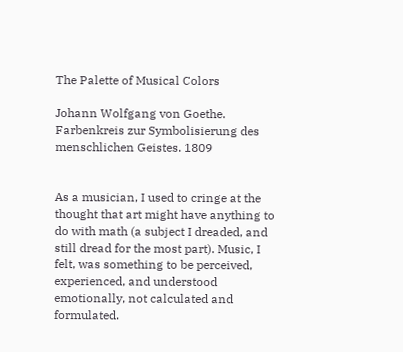The Palette of Musical Colors

Johann Wolfgang von Goethe. Farbenkreis zur Symbolisierung des menschlichen Geistes. 1809


As a musician, I used to cringe at the thought that art might have anything to do with math (a subject I dreaded, and still dread for the most part). Music, I felt, was something to be perceived, experienced, and understood emotionally, not calculated and formulated.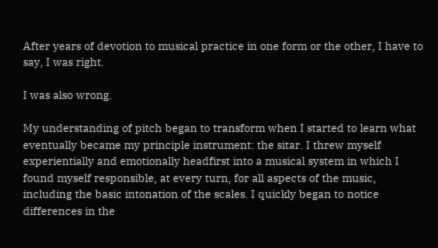After years of devotion to musical practice in one form or the other, I have to say, I was right.

I was also wrong.

My understanding of pitch began to transform when I started to learn what eventually became my principle instrument: the sitar. I threw myself experientially and emotionally headfirst into a musical system in which I found myself responsible, at every turn, for all aspects of the music, including the basic intonation of the scales. I quickly began to notice differences in the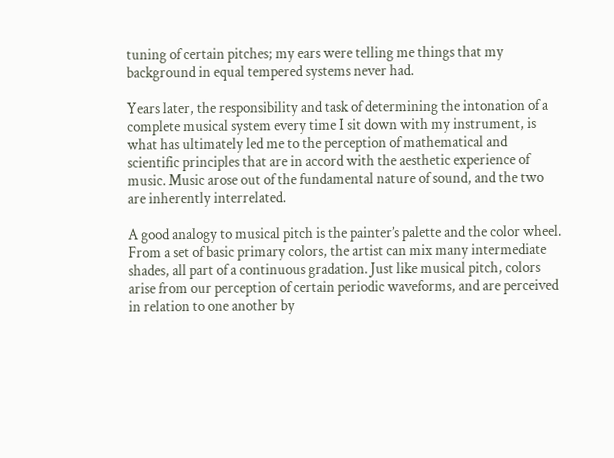tuning of certain pitches; my ears were telling me things that my background in equal tempered systems never had.

Years later, the responsibility and task of determining the intonation of a complete musical system every time I sit down with my instrument, is what has ultimately led me to the perception of mathematical and scientific principles that are in accord with the aesthetic experience of music. Music arose out of the fundamental nature of sound, and the two are inherently interrelated.

A good analogy to musical pitch is the painter’s palette and the color wheel. From a set of basic primary colors, the artist can mix many intermediate shades, all part of a continuous gradation. Just like musical pitch, colors arise from our perception of certain periodic waveforms, and are perceived in relation to one another by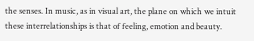the senses. In music, as in visual art, the plane on which we intuit these interrelationships is that of feeling, emotion and beauty.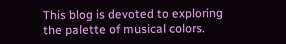This blog is devoted to exploring the palette of musical colors.